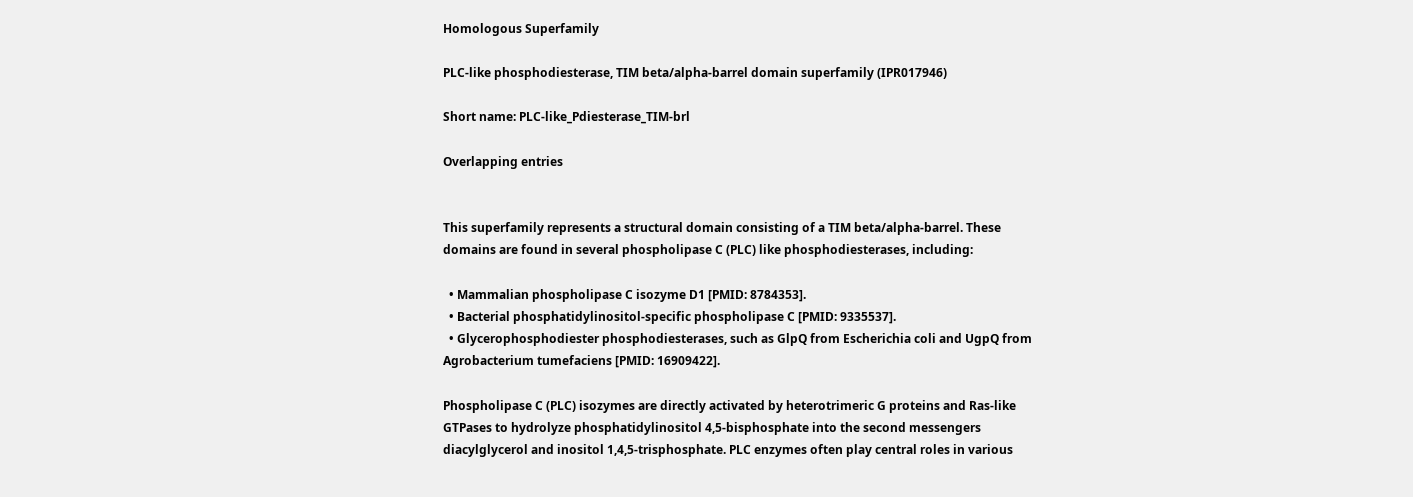Homologous Superfamily

PLC-like phosphodiesterase, TIM beta/alpha-barrel domain superfamily (IPR017946)

Short name: PLC-like_Pdiesterase_TIM-brl

Overlapping entries


This superfamily represents a structural domain consisting of a TIM beta/alpha-barrel. These domains are found in several phospholipase C (PLC) like phosphodiesterases, including:

  • Mammalian phospholipase C isozyme D1 [PMID: 8784353].
  • Bacterial phosphatidylinositol-specific phospholipase C [PMID: 9335537].
  • Glycerophosphodiester phosphodiesterases, such as GlpQ from Escherichia coli and UgpQ from Agrobacterium tumefaciens [PMID: 16909422].

Phospholipase C (PLC) isozymes are directly activated by heterotrimeric G proteins and Ras-like GTPases to hydrolyze phosphatidylinositol 4,5-bisphosphate into the second messengers diacylglycerol and inositol 1,4,5-trisphosphate. PLC enzymes often play central roles in various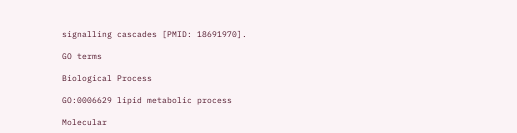signalling cascades [PMID: 18691970].

GO terms

Biological Process

GO:0006629 lipid metabolic process

Molecular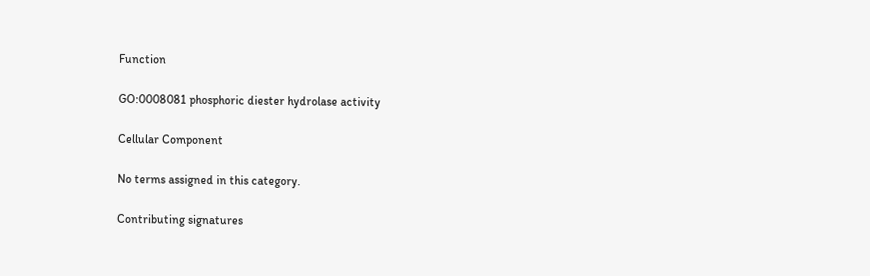Function

GO:0008081 phosphoric diester hydrolase activity

Cellular Component

No terms assigned in this category.

Contributing signatures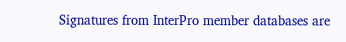Signatures from InterPro member databases are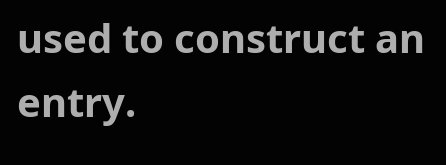used to construct an entry.